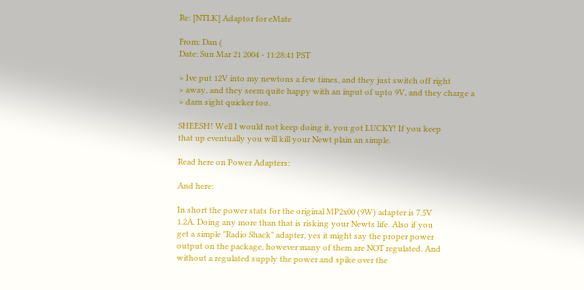Re: [NTLK] Adaptor for eMate

From: Dan (
Date: Sun Mar 21 2004 - 11:28:41 PST

> Ive put 12V into my newtons a few times, and they just switch off right
> away, and they seem quite happy with an input of upto 9V, and they charge a
> darn sight quicker too.

SHEESH! Well I would not keep doing it, you got LUCKY! If you keep
that up eventually you will kill your Newt plain an simple.

Read here on Power Adapters:

And here:

In short the power stats for the original MP2x00 (9W) adapter is 7.5V
1.2A. Doing any more than that is risking your Newts life. Also if you
get a simple "Radio Shack" adapter, yes it might say the proper power
output on the package, however many of them are NOT regulated. And
without a regulated supply the power and spike over the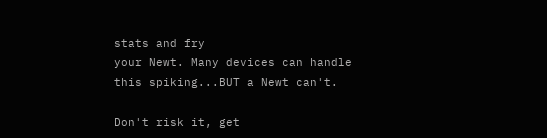stats and fry
your Newt. Many devices can handle this spiking...BUT a Newt can't.

Don't risk it, get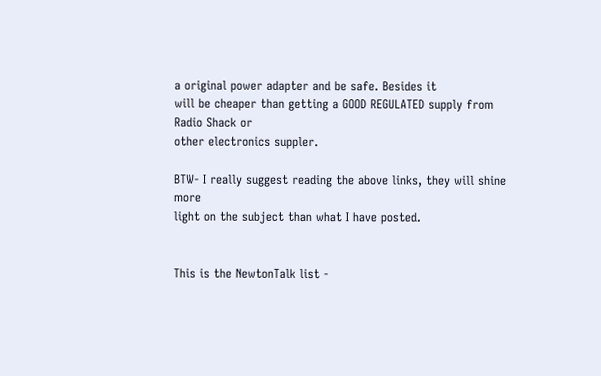a original power adapter and be safe. Besides it
will be cheaper than getting a GOOD REGULATED supply from Radio Shack or
other electronics suppler.

BTW- I really suggest reading the above links, they will shine more
light on the subject than what I have posted.


This is the NewtonTalk list -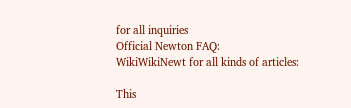for all inquiries
Official Newton FAQ:
WikiWikiNewt for all kinds of articles:

This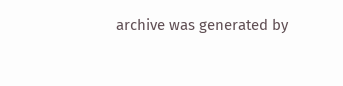archive was generated by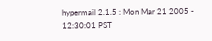hypermail 2.1.5 : Mon Mar 21 2005 - 12:30:01 PST